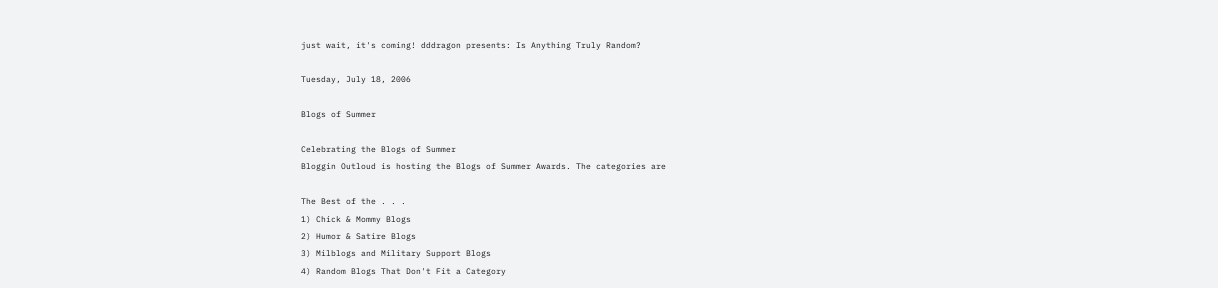just wait, it's coming! dddragon presents: Is Anything Truly Random?

Tuesday, July 18, 2006

Blogs of Summer

Celebrating the Blogs of Summer
Bloggin Outloud is hosting the Blogs of Summer Awards. The categories are

The Best of the . . .
1) Chick & Mommy Blogs
2) Humor & Satire Blogs
3) Milblogs and Military Support Blogs
4) Random Blogs That Don't Fit a Category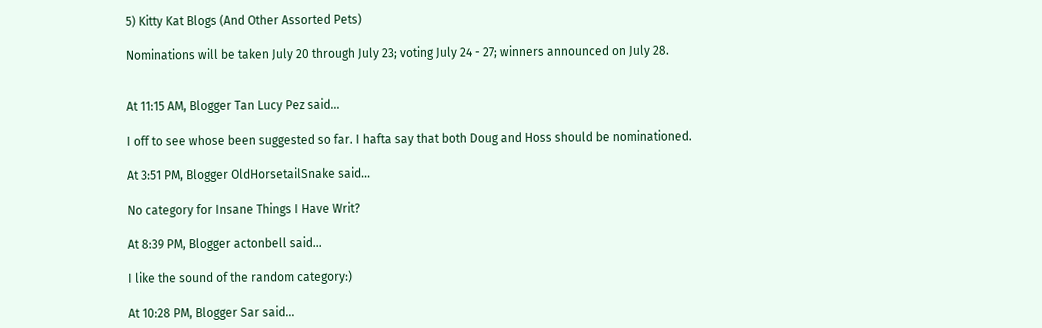5) Kitty Kat Blogs (And Other Assorted Pets)

Nominations will be taken July 20 through July 23; voting July 24 - 27; winners announced on July 28.


At 11:15 AM, Blogger Tan Lucy Pez said...

I off to see whose been suggested so far. I hafta say that both Doug and Hoss should be nominationed.

At 3:51 PM, Blogger OldHorsetailSnake said...

No category for Insane Things I Have Writ?

At 8:39 PM, Blogger actonbell said...

I like the sound of the random category:)

At 10:28 PM, Blogger Sar said...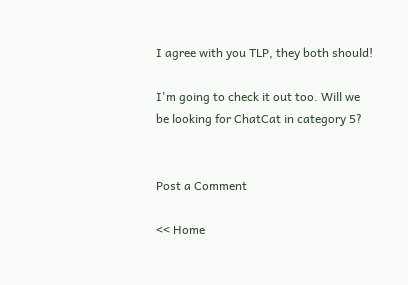I agree with you TLP, they both should!

I'm going to check it out too. Will we be looking for ChatCat in category 5?


Post a Comment

<< Home